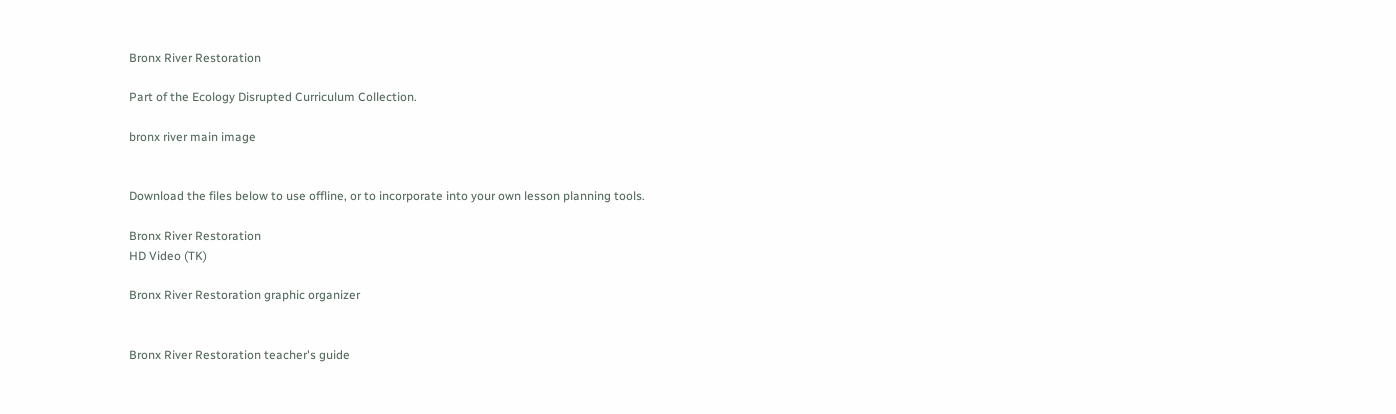Bronx River Restoration

Part of the Ecology Disrupted Curriculum Collection.

bronx river main image


Download the files below to use offline, or to incorporate into your own lesson planning tools.

Bronx River Restoration
HD Video (TK)

Bronx River Restoration graphic organizer


Bronx River Restoration teacher's guide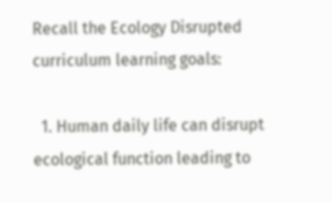Recall the Ecology Disrupted curriculum learning goals:

  1. Human daily life can disrupt ecological function leading to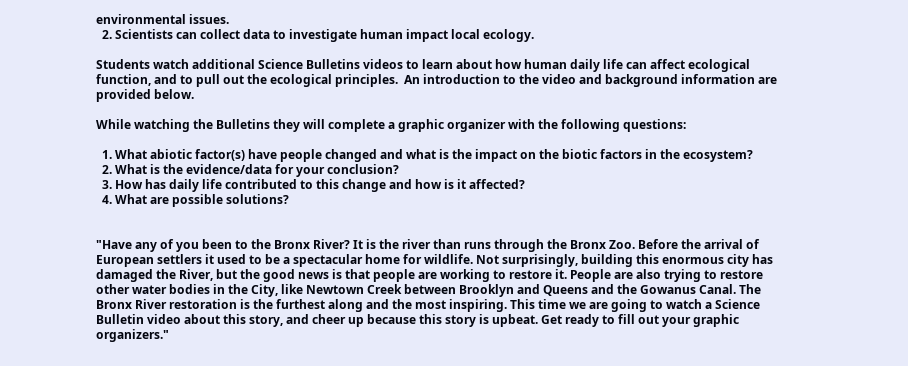environmental issues.
  2. Scientists can collect data to investigate human impact local ecology.

Students watch additional Science Bulletins videos to learn about how human daily life can affect ecological function, and to pull out the ecological principles.  An introduction to the video and background information are provided below.

While watching the Bulletins they will complete a graphic organizer with the following questions:

  1. What abiotic factor(s) have people changed and what is the impact on the biotic factors in the ecosystem?
  2. What is the evidence/data for your conclusion?
  3. How has daily life contributed to this change and how is it affected?
  4. What are possible solutions?


"Have any of you been to the Bronx River? It is the river than runs through the Bronx Zoo. Before the arrival of European settlers it used to be a spectacular home for wildlife. Not surprisingly, building this enormous city has damaged the River, but the good news is that people are working to restore it. People are also trying to restore other water bodies in the City, like Newtown Creek between Brooklyn and Queens and the Gowanus Canal. The Bronx River restoration is the furthest along and the most inspiring. This time we are going to watch a Science Bulletin video about this story, and cheer up because this story is upbeat. Get ready to fill out your graphic organizers."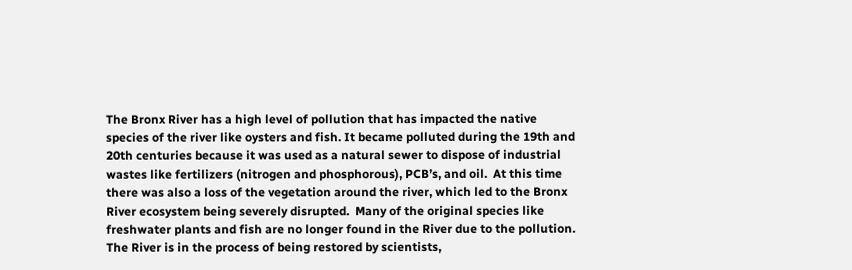The Bronx River has a high level of pollution that has impacted the native species of the river like oysters and fish. It became polluted during the 19th and 20th centuries because it was used as a natural sewer to dispose of industrial wastes like fertilizers (nitrogen and phosphorous), PCB’s, and oil.  At this time there was also a loss of the vegetation around the river, which led to the Bronx River ecosystem being severely disrupted.  Many of the original species like freshwater plants and fish are no longer found in the River due to the pollution. The River is in the process of being restored by scientists,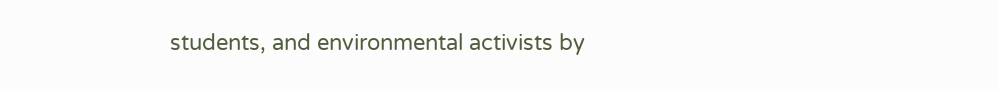students, and environmental activists by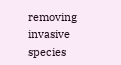removing invasive species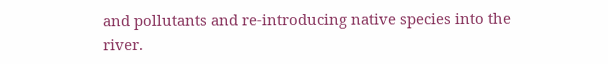and pollutants and re-introducing native species into the river.